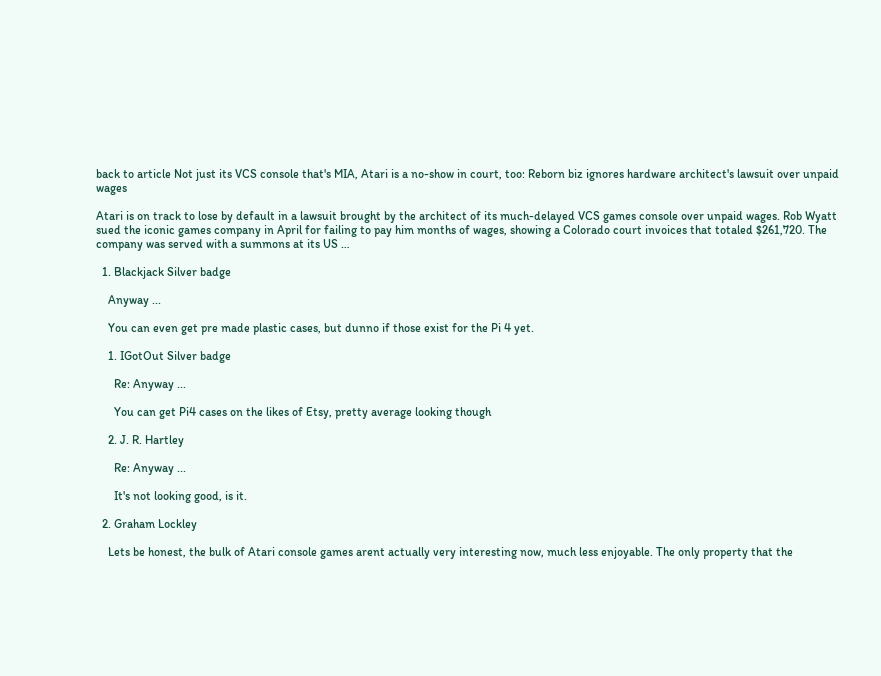back to article Not just its VCS console that's MIA, Atari is a no-show in court, too: Reborn biz ignores hardware architect's lawsuit over unpaid wages

Atari is on track to lose by default in a lawsuit brought by the architect of its much-delayed VCS games console over unpaid wages. Rob Wyatt sued the iconic games company in April for failing to pay him months of wages, showing a Colorado court invoices that totaled $261,720. The company was served with a summons at its US …

  1. Blackjack Silver badge

    Anyway ...

    You can even get pre made plastic cases, but dunno if those exist for the Pi 4 yet.

    1. IGotOut Silver badge

      Re: Anyway ...

      You can get Pi4 cases on the likes of Etsy, pretty average looking though

    2. J. R. Hartley

      Re: Anyway ...

      It's not looking good, is it.

  2. Graham Lockley

    Lets be honest, the bulk of Atari console games arent actually very interesting now, much less enjoyable. The only property that the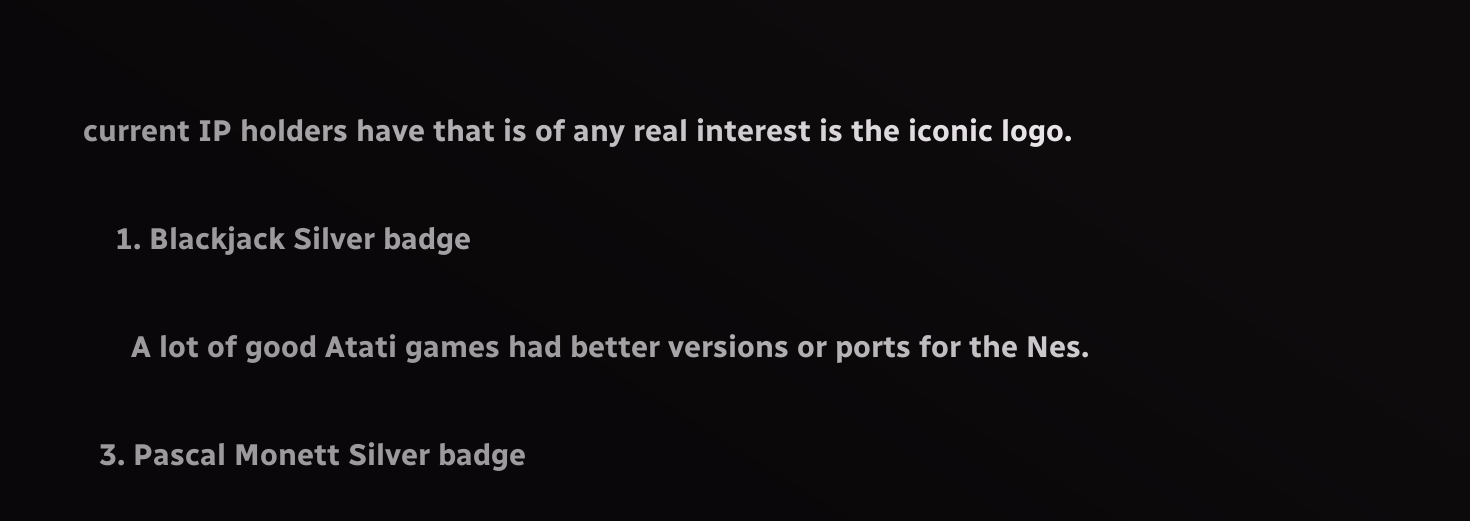current IP holders have that is of any real interest is the iconic logo.

    1. Blackjack Silver badge

      A lot of good Atati games had better versions or ports for the Nes.

  3. Pascal Monett Silver badge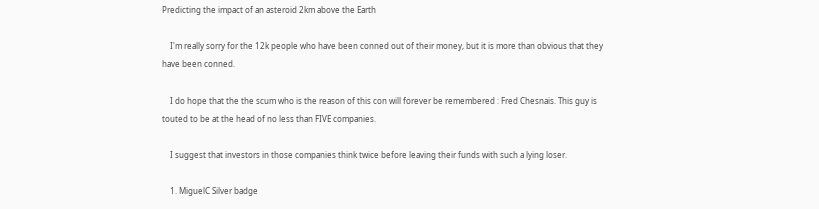Predicting the impact of an asteroid 2km above the Earth

    I'm really sorry for the 12k people who have been conned out of their money, but it is more than obvious that they have been conned.

    I do hope that the the scum who is the reason of this con will forever be remembered : Fred Chesnais. This guy is touted to be at the head of no less than FIVE companies.

    I suggest that investors in those companies think twice before leaving their funds with such a lying loser.

    1. MiguelC Silver badge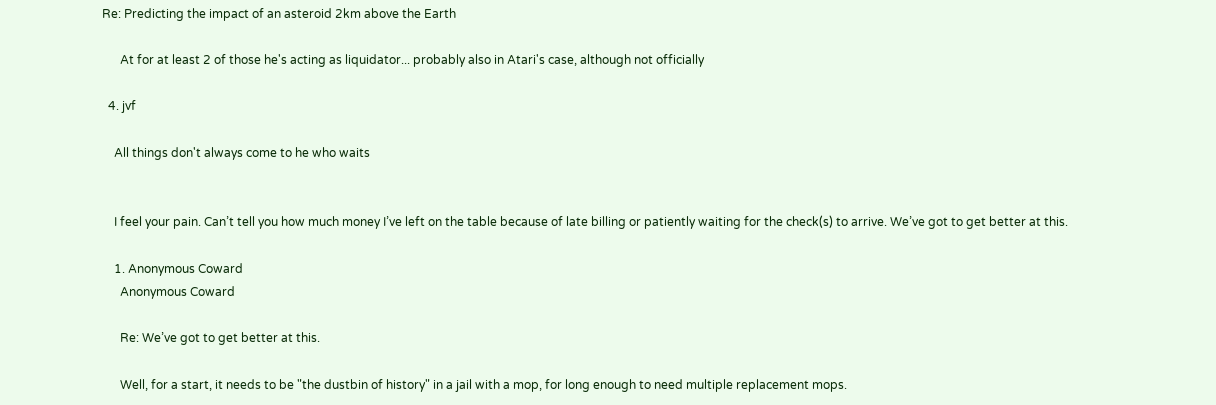Re: Predicting the impact of an asteroid 2km above the Earth

      At for at least 2 of those he's acting as liquidator... probably also in Atari's case, although not officially

  4. jvf

    All things don't always come to he who waits


    I feel your pain. Can’t tell you how much money I’ve left on the table because of late billing or patiently waiting for the check(s) to arrive. We’ve got to get better at this.

    1. Anonymous Coward
      Anonymous Coward

      Re: We’ve got to get better at this.

      Well, for a start, it needs to be "the dustbin of history" in a jail with a mop, for long enough to need multiple replacement mops.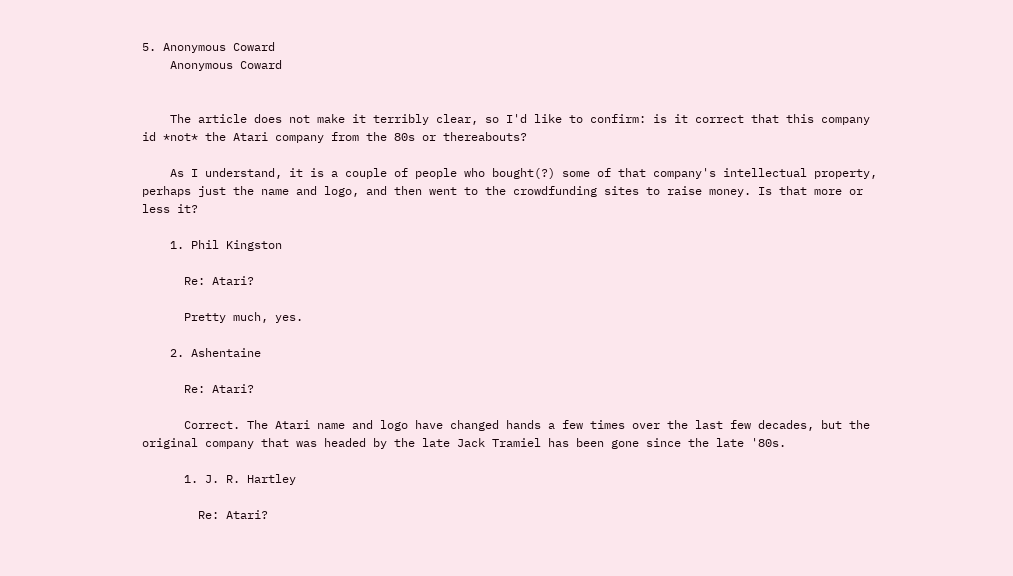5. Anonymous Coward
    Anonymous Coward


    The article does not make it terribly clear, so I'd like to confirm: is it correct that this company id *not* the Atari company from the 80s or thereabouts?

    As I understand, it is a couple of people who bought(?) some of that company's intellectual property, perhaps just the name and logo, and then went to the crowdfunding sites to raise money. Is that more or less it?

    1. Phil Kingston

      Re: Atari?

      Pretty much, yes.

    2. Ashentaine

      Re: Atari?

      Correct. The Atari name and logo have changed hands a few times over the last few decades, but the original company that was headed by the late Jack Tramiel has been gone since the late '80s.

      1. J. R. Hartley

        Re: Atari?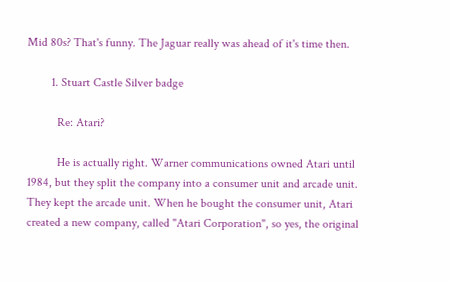Mid 80s? That's funny. The Jaguar really was ahead of it's time then.

        1. Stuart Castle Silver badge

          Re: Atari?

          He is actually right. Warner communications owned Atari until 1984, but they split the company into a consumer unit and arcade unit. They kept the arcade unit. When he bought the consumer unit, Atari created a new company, called "Atari Corporation", so yes, the original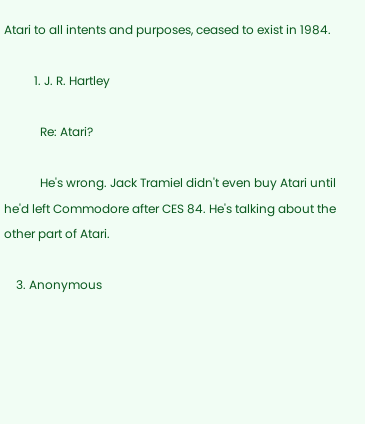Atari to all intents and purposes, ceased to exist in 1984.

          1. J. R. Hartley

            Re: Atari?

            He's wrong. Jack Tramiel didn't even buy Atari until he'd left Commodore after CES 84. He's talking about the other part of Atari.

    3. Anonymous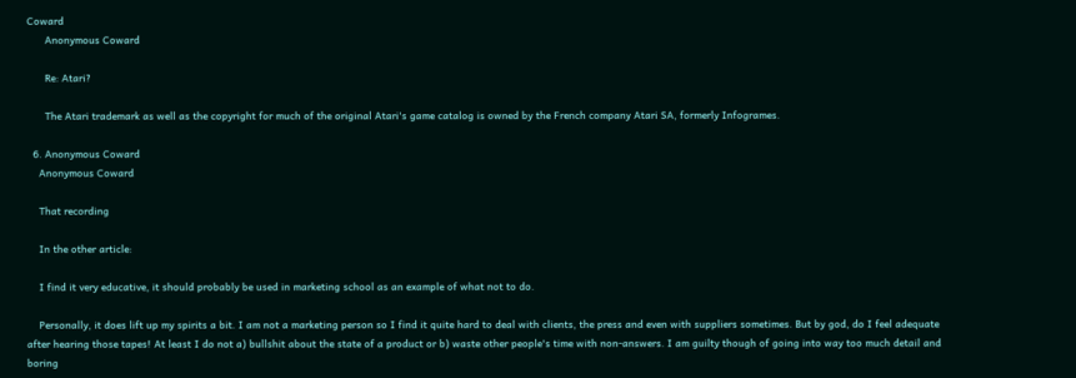Coward
      Anonymous Coward

      Re: Atari?

      The Atari trademark as well as the copyright for much of the original Atari's game catalog is owned by the French company Atari SA, formerly Infogrames.

  6. Anonymous Coward
    Anonymous Coward

    That recording

    In the other article:

    I find it very educative, it should probably be used in marketing school as an example of what not to do.

    Personally, it does lift up my spirits a bit. I am not a marketing person so I find it quite hard to deal with clients, the press and even with suppliers sometimes. But by god, do I feel adequate after hearing those tapes! At least I do not a) bullshit about the state of a product or b) waste other people's time with non-answers. I am guilty though of going into way too much detail and boring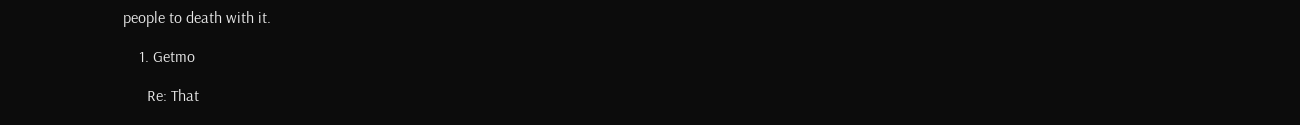people to death with it.

    1. Getmo

      Re: That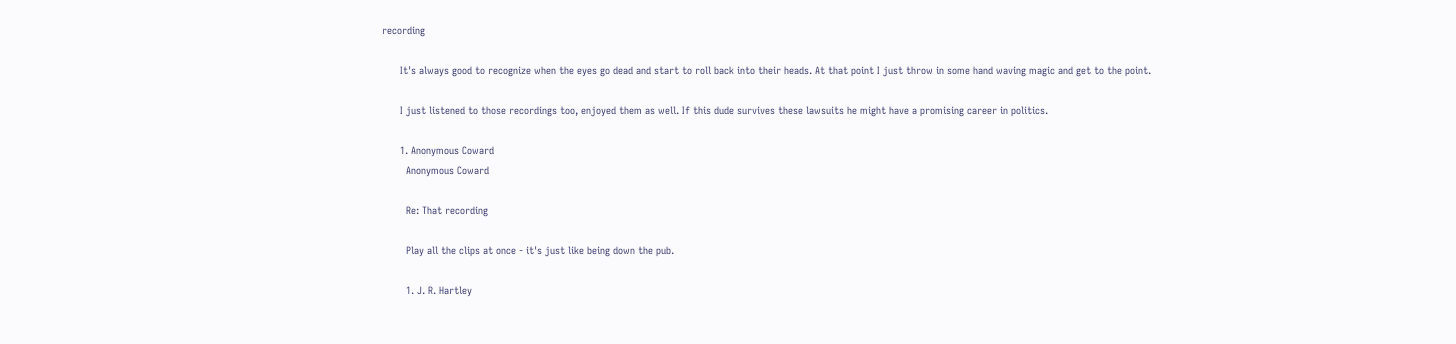recording

      It's always good to recognize when the eyes go dead and start to roll back into their heads. At that point I just throw in some hand waving magic and get to the point.

      I just listened to those recordings too, enjoyed them as well. If this dude survives these lawsuits he might have a promising career in politics.

      1. Anonymous Coward
        Anonymous Coward

        Re: That recording

        Play all the clips at once - it's just like being down the pub.

        1. J. R. Hartley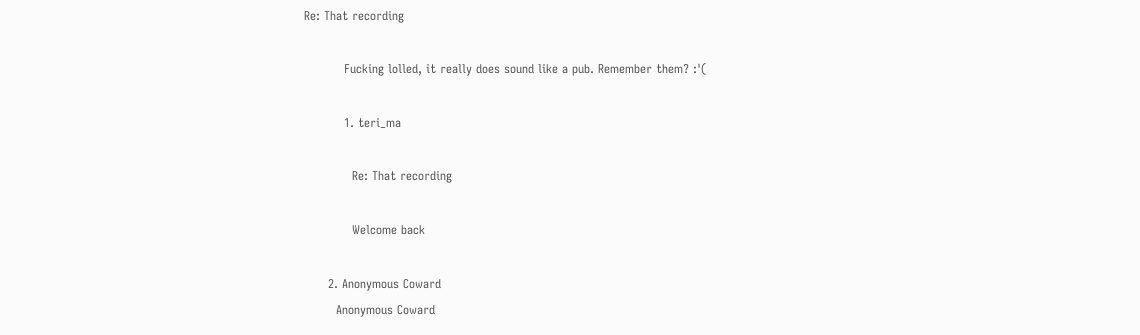Re: That recording

          Fucking lolled, it really does sound like a pub. Remember them? :'(

          1. teri_ma

            Re: That recording

            Welcome back

      2. Anonymous Coward
        Anonymous Coward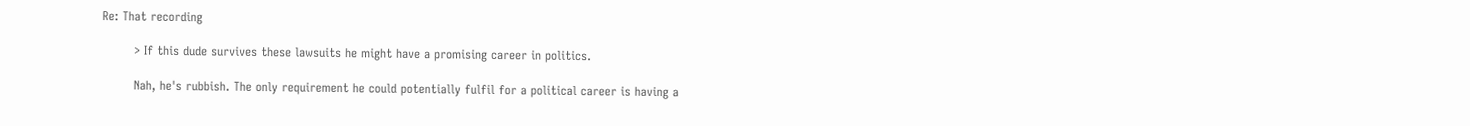Re: That recording

        > If this dude survives these lawsuits he might have a promising career in politics.

        Nah, he's rubbish. The only requirement he could potentially fulfil for a political career is having a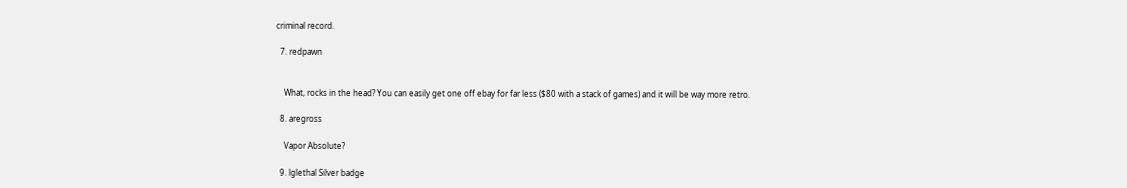criminal record.

  7. redpawn


    What, rocks in the head? You can easily get one off ebay for far less ($80 with a stack of games) and it will be way more retro.

  8. aregross

    Vapor Absolute?

  9. lglethal Silver badge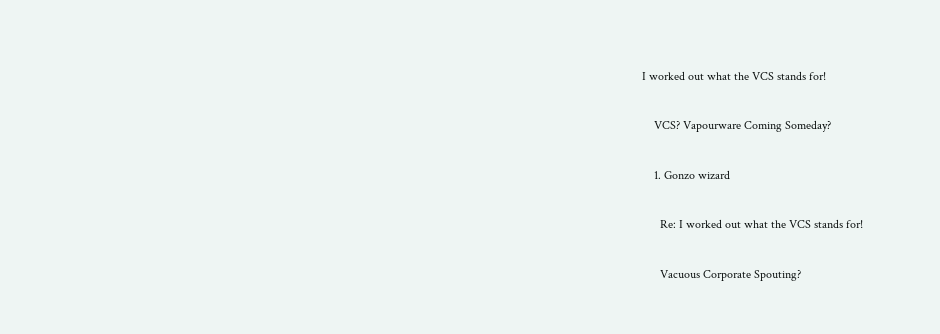I worked out what the VCS stands for!

    VCS? Vapourware Coming Someday?

    1. Gonzo wizard

      Re: I worked out what the VCS stands for!

      Vacuous Corporate Spouting?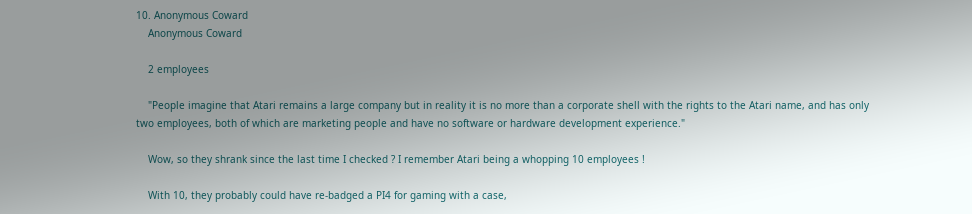10. Anonymous Coward
    Anonymous Coward

    2 employees

    "People imagine that Atari remains a large company but in reality it is no more than a corporate shell with the rights to the Atari name, and has only two employees, both of which are marketing people and have no software or hardware development experience."

    Wow, so they shrank since the last time I checked ? I remember Atari being a whopping 10 employees !

    With 10, they probably could have re-badged a PI4 for gaming with a case,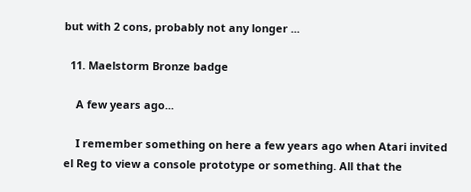but with 2 cons, probably not any longer ...

  11. Maelstorm Bronze badge

    A few years ago...

    I remember something on here a few years ago when Atari invited el Reg to view a console prototype or something. All that the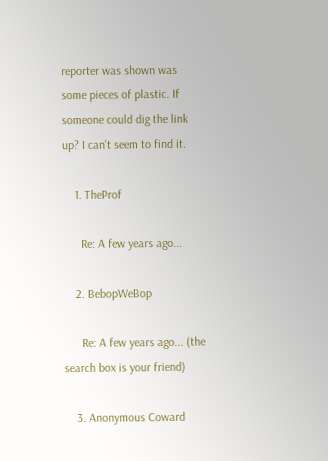reporter was shown was some pieces of plastic. If someone could dig the link up? I can't seem to find it.

    1. TheProf

      Re: A few years ago...

    2. BebopWeBop

      Re: A few years ago... (the search box is your friend)

    3. Anonymous Coward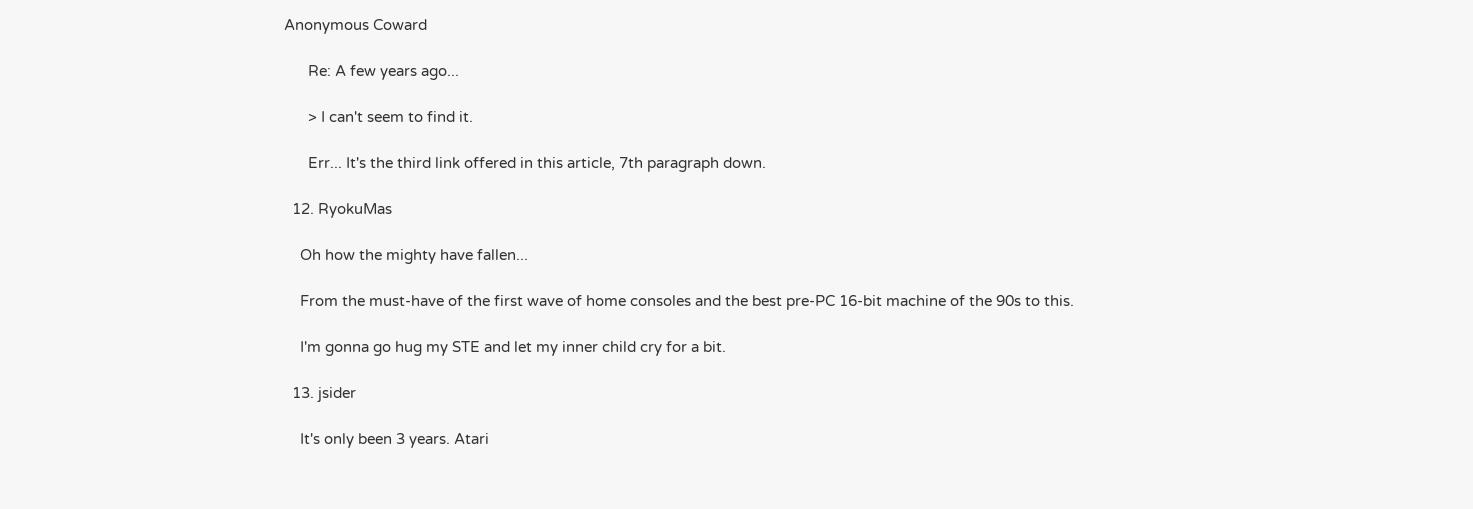Anonymous Coward

      Re: A few years ago...

      > I can't seem to find it.

      Err... It's the third link offered in this article, 7th paragraph down.

  12. RyokuMas

    Oh how the mighty have fallen...

    From the must-have of the first wave of home consoles and the best pre-PC 16-bit machine of the 90s to this.

    I'm gonna go hug my STE and let my inner child cry for a bit.

  13. jsider

    It's only been 3 years. Atari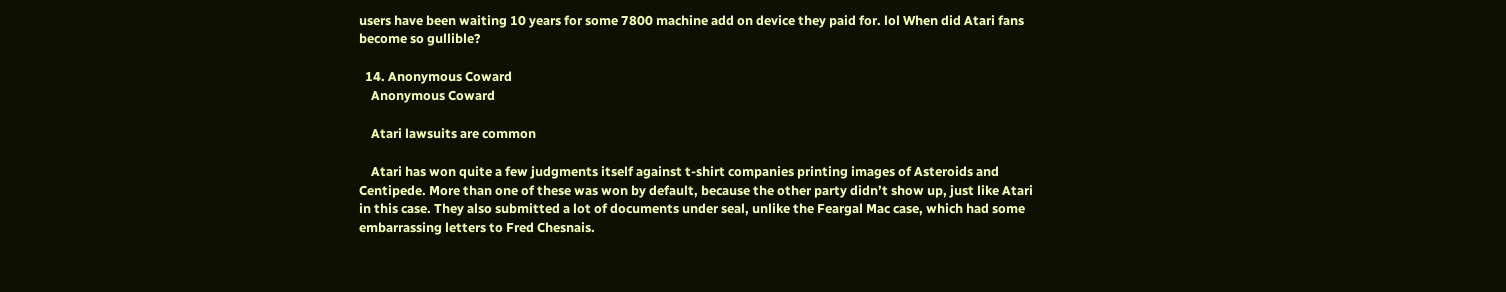users have been waiting 10 years for some 7800 machine add on device they paid for. lol When did Atari fans become so gullible?

  14. Anonymous Coward
    Anonymous Coward

    Atari lawsuits are common

    Atari has won quite a few judgments itself against t-shirt companies printing images of Asteroids and Centipede. More than one of these was won by default, because the other party didn’t show up, just like Atari in this case. They also submitted a lot of documents under seal, unlike the Feargal Mac case, which had some embarrassing letters to Fred Chesnais.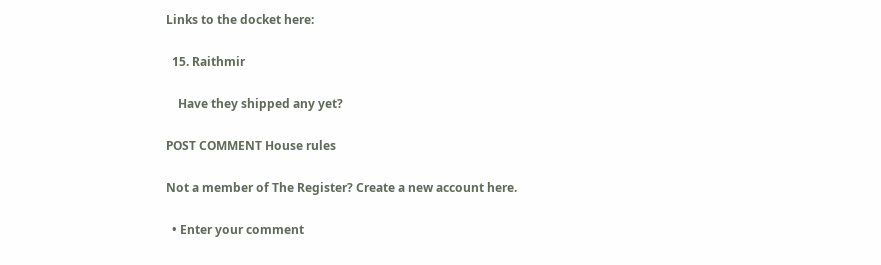Links to the docket here:

  15. Raithmir

    Have they shipped any yet?

POST COMMENT House rules

Not a member of The Register? Create a new account here.

  • Enter your comment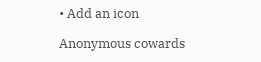• Add an icon

Anonymous cowards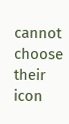cannot choose their icon